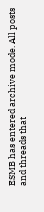ESMB has entered archive mode. All posts and threads that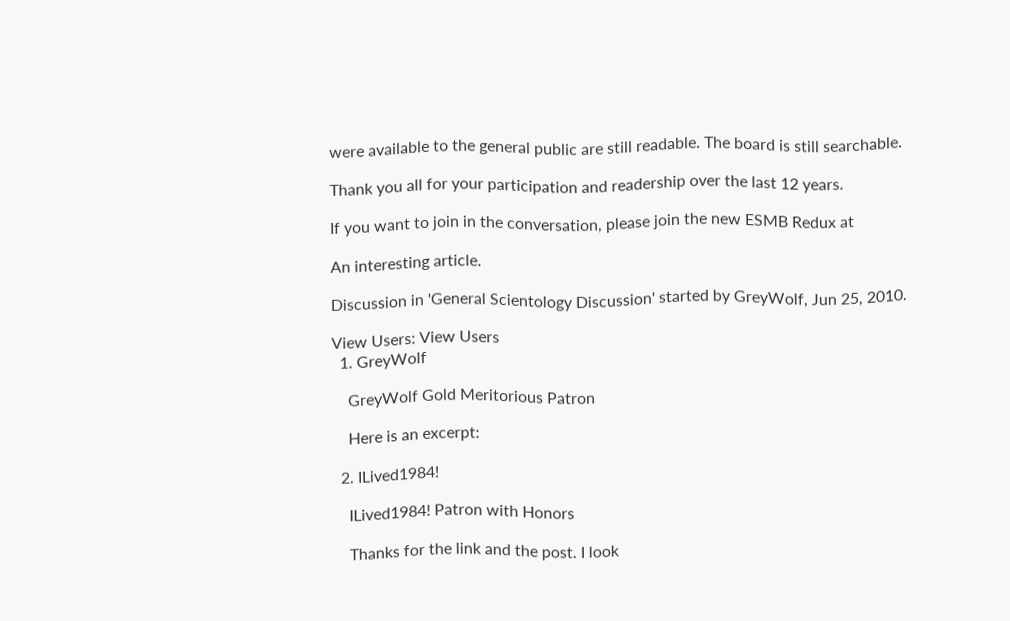were available to the general public are still readable. The board is still searchable.

Thank you all for your participation and readership over the last 12 years.

If you want to join in the conversation, please join the new ESMB Redux at

An interesting article.

Discussion in 'General Scientology Discussion' started by GreyWolf, Jun 25, 2010.

View Users: View Users
  1. GreyWolf

    GreyWolf Gold Meritorious Patron

    Here is an excerpt:

  2. ILived1984!

    ILived1984! Patron with Honors

    Thanks for the link and the post. I look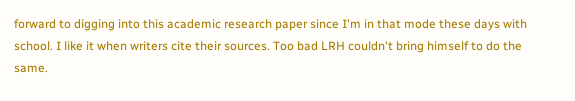forward to digging into this academic research paper since I'm in that mode these days with school. I like it when writers cite their sources. Too bad LRH couldn't bring himself to do the same.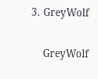3. GreyWolf

    GreyWolf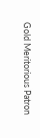Gold Meritorious Patron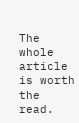The whole article is worth the read.